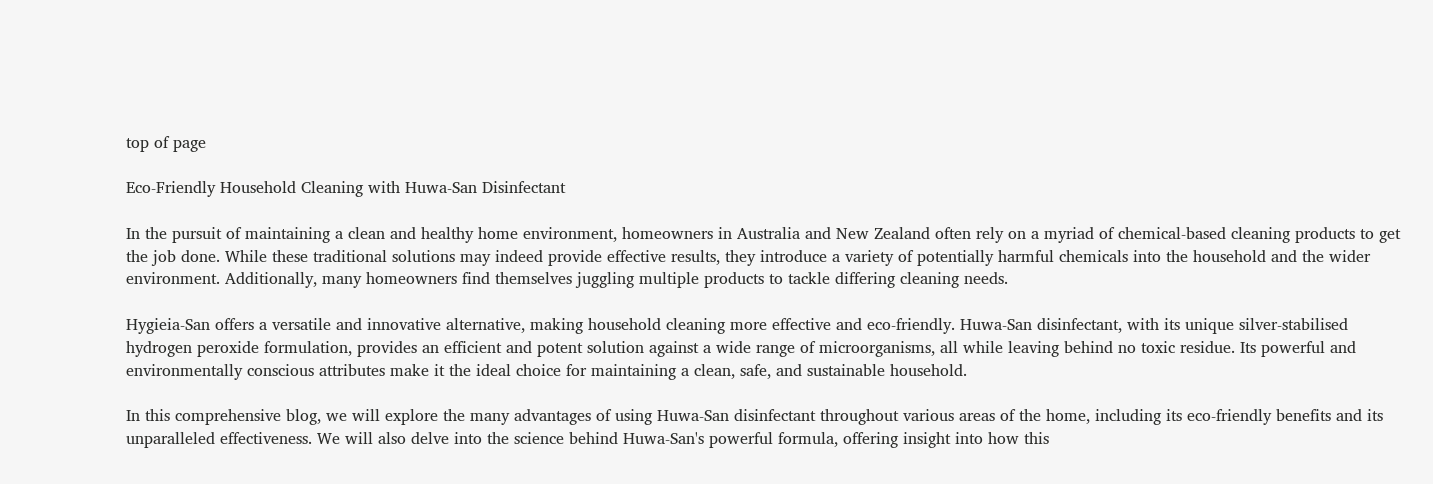top of page

Eco-Friendly Household Cleaning with Huwa-San Disinfectant

In the pursuit of maintaining a clean and healthy home environment, homeowners in Australia and New Zealand often rely on a myriad of chemical-based cleaning products to get the job done. While these traditional solutions may indeed provide effective results, they introduce a variety of potentially harmful chemicals into the household and the wider environment. Additionally, many homeowners find themselves juggling multiple products to tackle differing cleaning needs.

Hygieia-San offers a versatile and innovative alternative, making household cleaning more effective and eco-friendly. Huwa-San disinfectant, with its unique silver-stabilised hydrogen peroxide formulation, provides an efficient and potent solution against a wide range of microorganisms, all while leaving behind no toxic residue. Its powerful and environmentally conscious attributes make it the ideal choice for maintaining a clean, safe, and sustainable household.

In this comprehensive blog, we will explore the many advantages of using Huwa-San disinfectant throughout various areas of the home, including its eco-friendly benefits and its unparalleled effectiveness. We will also delve into the science behind Huwa-San's powerful formula, offering insight into how this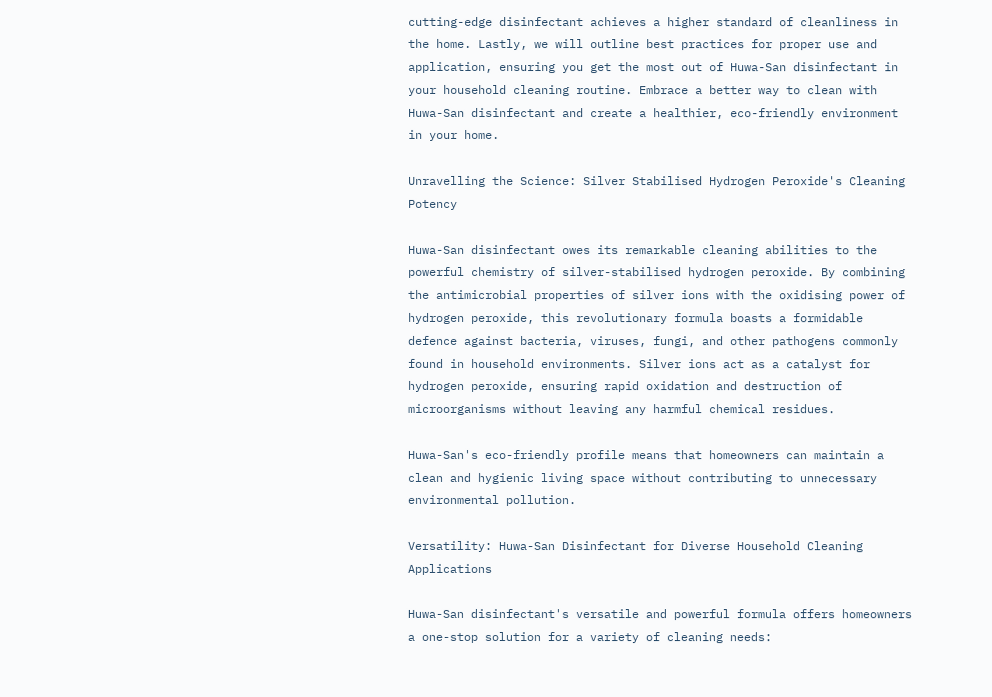cutting-edge disinfectant achieves a higher standard of cleanliness in the home. Lastly, we will outline best practices for proper use and application, ensuring you get the most out of Huwa-San disinfectant in your household cleaning routine. Embrace a better way to clean with Huwa-San disinfectant and create a healthier, eco-friendly environment in your home.

Unravelling the Science: Silver Stabilised Hydrogen Peroxide's Cleaning Potency

Huwa-San disinfectant owes its remarkable cleaning abilities to the powerful chemistry of silver-stabilised hydrogen peroxide. By combining the antimicrobial properties of silver ions with the oxidising power of hydrogen peroxide, this revolutionary formula boasts a formidable defence against bacteria, viruses, fungi, and other pathogens commonly found in household environments. Silver ions act as a catalyst for hydrogen peroxide, ensuring rapid oxidation and destruction of microorganisms without leaving any harmful chemical residues.

Huwa-San's eco-friendly profile means that homeowners can maintain a clean and hygienic living space without contributing to unnecessary environmental pollution.

Versatility: Huwa-San Disinfectant for Diverse Household Cleaning Applications

Huwa-San disinfectant's versatile and powerful formula offers homeowners a one-stop solution for a variety of cleaning needs: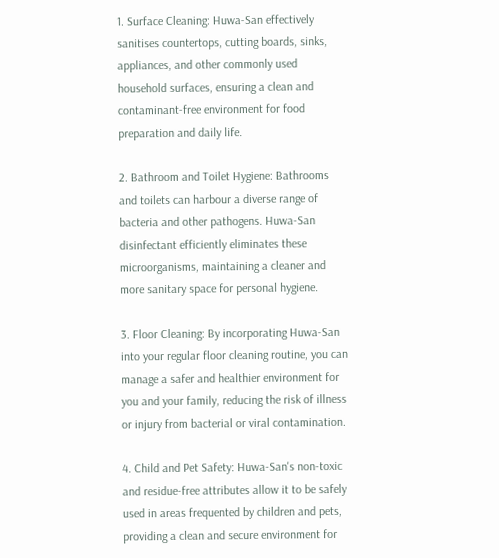1. Surface Cleaning: Huwa-San effectively sanitises countertops, cutting boards, sinks, appliances, and other commonly used household surfaces, ensuring a clean and contaminant-free environment for food preparation and daily life.

2. Bathroom and Toilet Hygiene: Bathrooms and toilets can harbour a diverse range of bacteria and other pathogens. Huwa-San disinfectant efficiently eliminates these microorganisms, maintaining a cleaner and more sanitary space for personal hygiene.

3. Floor Cleaning: By incorporating Huwa-San into your regular floor cleaning routine, you can manage a safer and healthier environment for you and your family, reducing the risk of illness or injury from bacterial or viral contamination.

4. Child and Pet Safety: Huwa-San's non-toxic and residue-free attributes allow it to be safely used in areas frequented by children and pets, providing a clean and secure environment for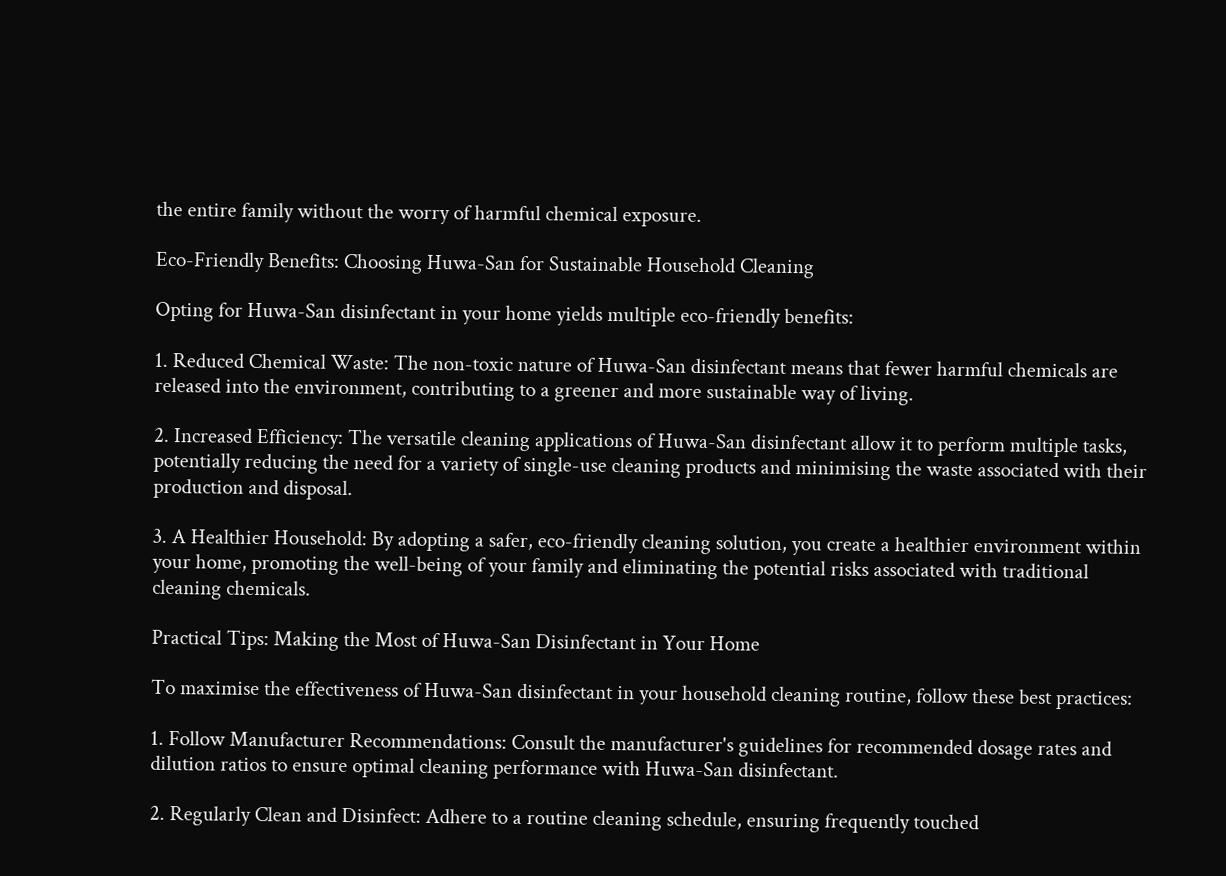the entire family without the worry of harmful chemical exposure.

Eco-Friendly Benefits: Choosing Huwa-San for Sustainable Household Cleaning

Opting for Huwa-San disinfectant in your home yields multiple eco-friendly benefits:

1. Reduced Chemical Waste: The non-toxic nature of Huwa-San disinfectant means that fewer harmful chemicals are released into the environment, contributing to a greener and more sustainable way of living.

2. Increased Efficiency: The versatile cleaning applications of Huwa-San disinfectant allow it to perform multiple tasks, potentially reducing the need for a variety of single-use cleaning products and minimising the waste associated with their production and disposal.

3. A Healthier Household: By adopting a safer, eco-friendly cleaning solution, you create a healthier environment within your home, promoting the well-being of your family and eliminating the potential risks associated with traditional cleaning chemicals.

Practical Tips: Making the Most of Huwa-San Disinfectant in Your Home

To maximise the effectiveness of Huwa-San disinfectant in your household cleaning routine, follow these best practices:

1. Follow Manufacturer Recommendations: Consult the manufacturer's guidelines for recommended dosage rates and dilution ratios to ensure optimal cleaning performance with Huwa-San disinfectant.

2. Regularly Clean and Disinfect: Adhere to a routine cleaning schedule, ensuring frequently touched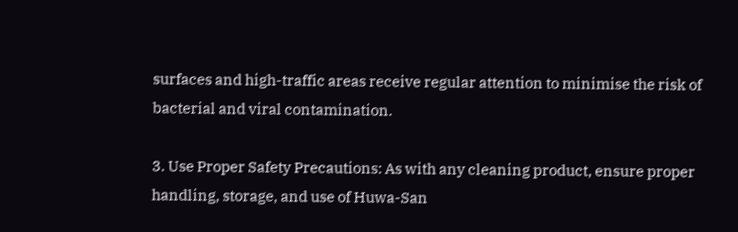surfaces and high-traffic areas receive regular attention to minimise the risk of bacterial and viral contamination.

3. Use Proper Safety Precautions: As with any cleaning product, ensure proper handling, storage, and use of Huwa-San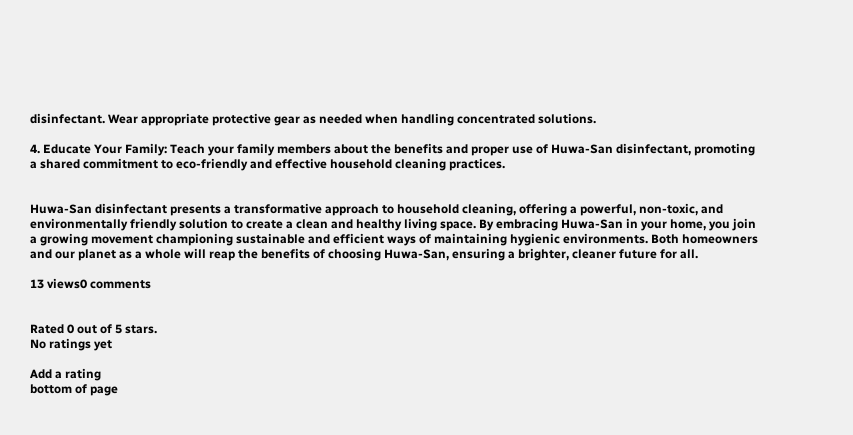disinfectant. Wear appropriate protective gear as needed when handling concentrated solutions.

4. Educate Your Family: Teach your family members about the benefits and proper use of Huwa-San disinfectant, promoting a shared commitment to eco-friendly and effective household cleaning practices.


Huwa-San disinfectant presents a transformative approach to household cleaning, offering a powerful, non-toxic, and environmentally friendly solution to create a clean and healthy living space. By embracing Huwa-San in your home, you join a growing movement championing sustainable and efficient ways of maintaining hygienic environments. Both homeowners and our planet as a whole will reap the benefits of choosing Huwa-San, ensuring a brighter, cleaner future for all.

13 views0 comments


Rated 0 out of 5 stars.
No ratings yet

Add a rating
bottom of page